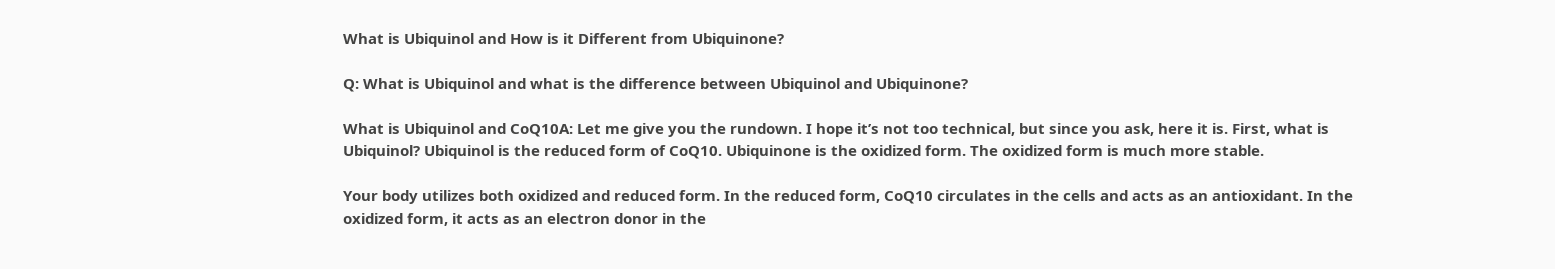What is Ubiquinol and How is it Different from Ubiquinone?

Q: What is Ubiquinol and what is the difference between Ubiquinol and Ubiquinone?

What is Ubiquinol and CoQ10A: Let me give you the rundown. I hope it’s not too technical, but since you ask, here it is. First, what is Ubiquinol? Ubiquinol is the reduced form of CoQ10. Ubiquinone is the oxidized form. The oxidized form is much more stable.

Your body utilizes both oxidized and reduced form. In the reduced form, CoQ10 circulates in the cells and acts as an antioxidant. In the oxidized form, it acts as an electron donor in the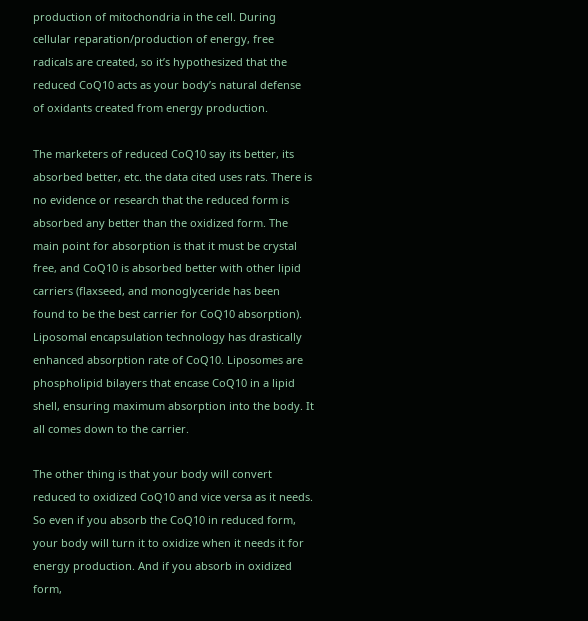production of mitochondria in the cell. During cellular reparation/production of energy, free radicals are created, so it’s hypothesized that the reduced CoQ10 acts as your body’s natural defense of oxidants created from energy production.

The marketers of reduced CoQ10 say its better, its absorbed better, etc. the data cited uses rats. There is no evidence or research that the reduced form is absorbed any better than the oxidized form. The main point for absorption is that it must be crystal free, and CoQ10 is absorbed better with other lipid carriers (flaxseed, and monoglyceride has been found to be the best carrier for CoQ10 absorption). Liposomal encapsulation technology has drastically enhanced absorption rate of CoQ10. Liposomes are phospholipid bilayers that encase CoQ10 in a lipid shell, ensuring maximum absorption into the body. It all comes down to the carrier.

The other thing is that your body will convert reduced to oxidized CoQ10 and vice versa as it needs. So even if you absorb the CoQ10 in reduced form, your body will turn it to oxidize when it needs it for energy production. And if you absorb in oxidized form,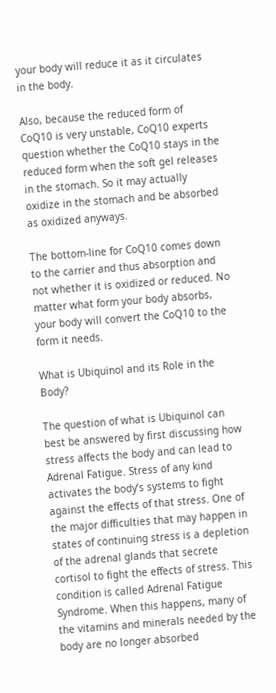your body will reduce it as it circulates in the body.

Also, because the reduced form of CoQ10 is very unstable, CoQ10 experts question whether the CoQ10 stays in the reduced form when the soft gel releases in the stomach. So it may actually oxidize in the stomach and be absorbed as oxidized anyways.

The bottom-line for CoQ10 comes down to the carrier and thus absorption and not whether it is oxidized or reduced. No matter what form your body absorbs, your body will convert the CoQ10 to the form it needs.

What is Ubiquinol and its Role in the Body?

The question of what is Ubiquinol can best be answered by first discussing how stress affects the body and can lead to Adrenal Fatigue. Stress of any kind activates the body’s systems to fight against the effects of that stress. One of the major difficulties that may happen in states of continuing stress is a depletion of the adrenal glands that secrete cortisol to fight the effects of stress. This condition is called Adrenal Fatigue Syndrome. When this happens, many of the vitamins and minerals needed by the body are no longer absorbed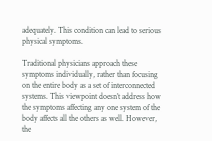adequately. This condition can lead to serious physical symptoms.

Traditional physicians approach these symptoms individually, rather than focusing on the entire body as a set of interconnected systems. This viewpoint doesn’t address how the symptoms affecting any one system of the body affects all the others as well. However, the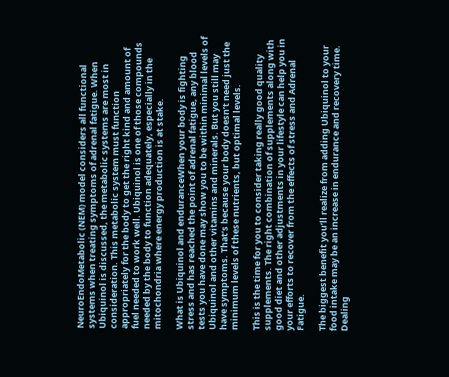NeuroEndoMetabolic (NEM) model considers all functional systems when treating symptoms of adrenal fatigue. When Ubiquinol is discussed, the metabolic systems are most in consideration. This metabolic system must function appropriately for the body to get the right kind and amount of fuel needed to work well. Ubiquinol is one of those compounds needed by the body to function adequately, especially in the mitochondria where energy production is at stake.

What is Ubiquinol and enduranceWhen your body is fighting stress and has reached the point of adrenal fatigue, any blood tests you have done may show you to be within minimal levels of Ubiquinol and other vitamins and minerals. But you still may have symptoms. That’s because your body doesn’t need just the minimum levels of these nutrients, but optimal levels.

This is the time for you to consider taking really good quality supplements. The right combination of supplements along with good diet and other adjustments in your lifestyle can help you in your efforts to recover from the effects of stress and Adrenal Fatigue.

The biggest benefit you’ll realize from adding Ubiquinol to your food intake may be an increase in endurance and recovery time. Dealing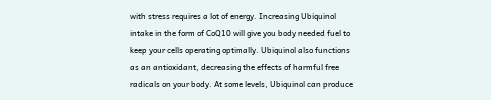with stress requires a lot of energy. Increasing Ubiquinol intake in the form of CoQ10 will give you body needed fuel to keep your cells operating optimally. Ubiquinol also functions as an antioxidant, decreasing the effects of harmful free radicals on your body. At some levels, Ubiquinol can produce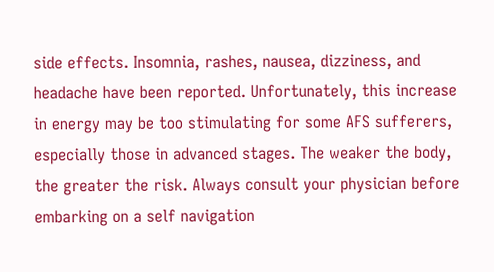side effects. Insomnia, rashes, nausea, dizziness, and headache have been reported. Unfortunately, this increase in energy may be too stimulating for some AFS sufferers, especially those in advanced stages. The weaker the body, the greater the risk. Always consult your physician before embarking on a self navigation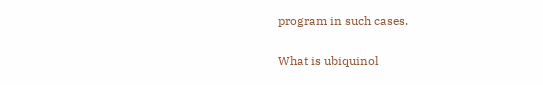program in such cases.

What is ubiquinol